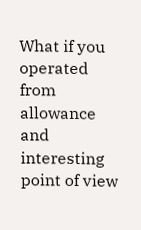What if you operated from allowance and interesting point of view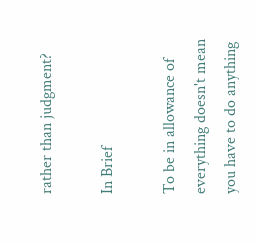rather than judgment?

In Brief

To be in allowance of everything doesn't mean you have to do anything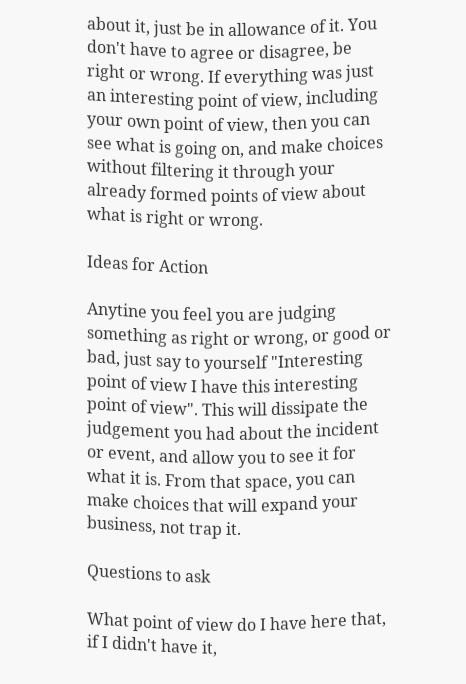about it, just be in allowance of it. You don't have to agree or disagree, be right or wrong. If everything was just an interesting point of view, including your own point of view, then you can see what is going on, and make choices without filtering it through your already formed points of view about what is right or wrong.

Ideas for Action

Anytine you feel you are judging something as right or wrong, or good or bad, just say to yourself "Interesting point of view I have this interesting point of view". This will dissipate the judgement you had about the incident or event, and allow you to see it for what it is. From that space, you can make choices that will expand your business, not trap it.

Questions to ask

What point of view do I have here that, if I didn't have it,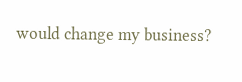would change my business?